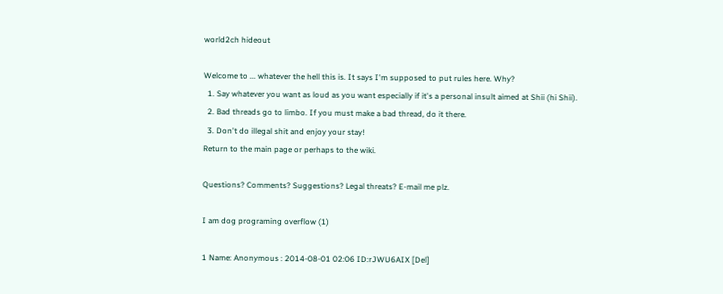world2ch hideout

Welcome to ... whatever the hell this is. It says I'm supposed to put rules here. Why?
  1. Say whatever you want as loud as you want especially if it's a personal insult aimed at Shii (hi Shii).
  2. Bad threads go to limbo. If you must make a bad thread, do it there.
  3. Don't do illegal shit and enjoy your stay!
Return to the main page or perhaps to the wiki.

Questions? Comments? Suggestions? Legal threats? E-mail me plz.

I am dog programing overflow (1)

1 Name: Anonymous : 2014-08-01 02:06 ID:rJWU6AIX [Del]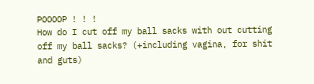POOOOP ! ! !
How do I cut off my ball sacks with out cutting off my ball sacks? (+including vagina, for shit and guts)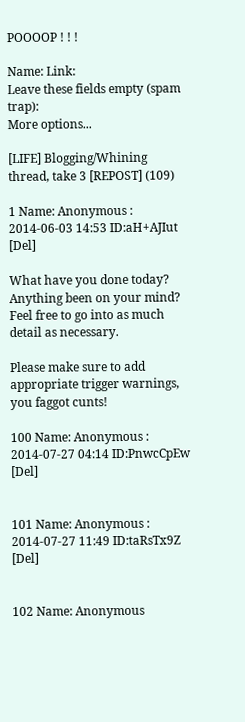POOOOP ! ! !

Name: Link:
Leave these fields empty (spam trap):
More options...

[LIFE] Blogging/Whining thread, take 3 [REPOST] (109)

1 Name: Anonymous : 2014-06-03 14:53 ID:aH+AJIut [Del]

What have you done today? Anything been on your mind? Feel free to go into as much detail as necessary.

Please make sure to add appropriate trigger warnings, you faggot cunts!

100 Name: Anonymous : 2014-07-27 04:14 ID:PnwcCpEw [Del]


101 Name: Anonymous : 2014-07-27 11:49 ID:taRsTx9Z [Del]


102 Name: Anonymous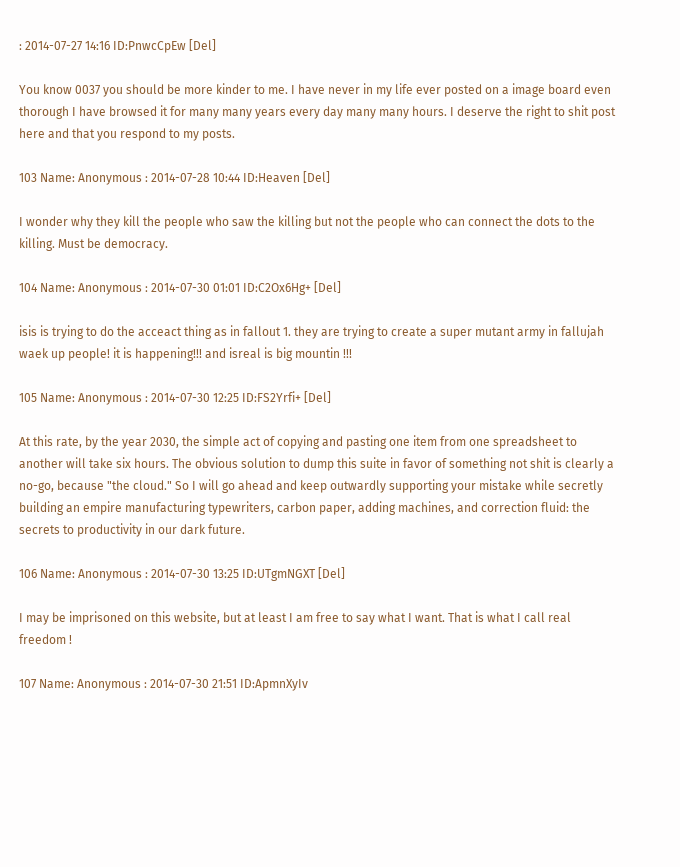: 2014-07-27 14:16 ID:PnwcCpEw [Del]

You know 0037 you should be more kinder to me. I have never in my life ever posted on a image board even thorough I have browsed it for many many years every day many many hours. I deserve the right to shit post here and that you respond to my posts.

103 Name: Anonymous : 2014-07-28 10:44 ID:Heaven [Del]

I wonder why they kill the people who saw the killing but not the people who can connect the dots to the killing. Must be democracy.

104 Name: Anonymous : 2014-07-30 01:01 ID:C2Ox6Hg+ [Del]

isis is trying to do the acceact thing as in fallout 1. they are trying to create a super mutant army in fallujah waek up people! it is happening!!! and isreal is big mountin !!!

105 Name: Anonymous : 2014-07-30 12:25 ID:FS2Yrfi+ [Del]

At this rate, by the year 2030, the simple act of copying and pasting one item from one spreadsheet to another will take six hours. The obvious solution to dump this suite in favor of something not shit is clearly a no-go, because "the cloud." So I will go ahead and keep outwardly supporting your mistake while secretly building an empire manufacturing typewriters, carbon paper, adding machines, and correction fluid: the secrets to productivity in our dark future.

106 Name: Anonymous : 2014-07-30 13:25 ID:UTgmNGXT [Del]

I may be imprisoned on this website, but at least I am free to say what I want. That is what I call real freedom !

107 Name: Anonymous : 2014-07-30 21:51 ID:ApmnXyIv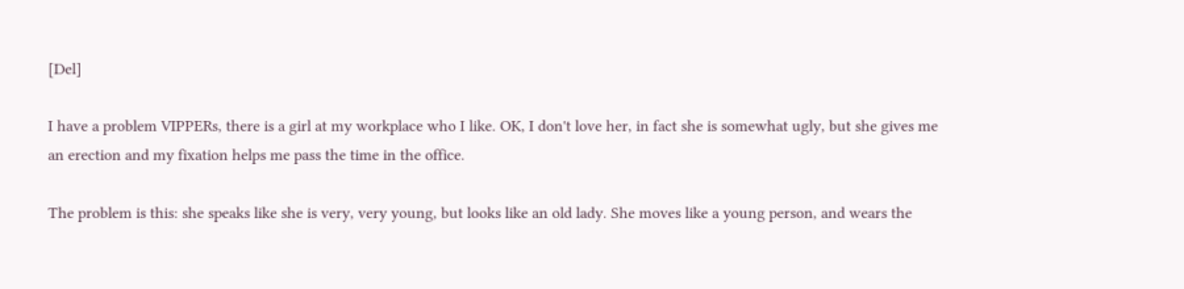[Del]

I have a problem VIPPERs, there is a girl at my workplace who I like. OK, I don't love her, in fact she is somewhat ugly, but she gives me an erection and my fixation helps me pass the time in the office.

The problem is this: she speaks like she is very, very young, but looks like an old lady. She moves like a young person, and wears the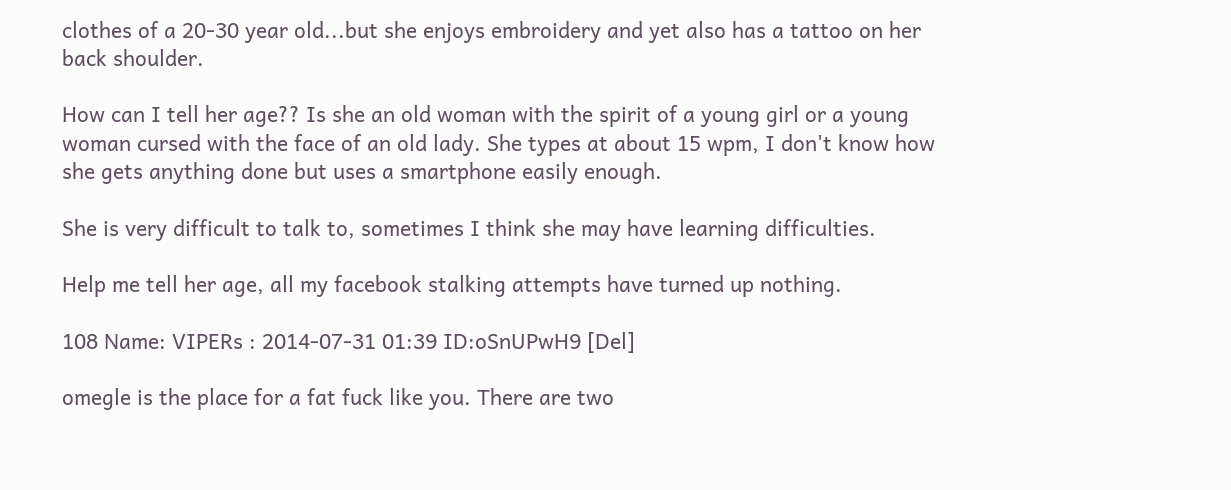clothes of a 20-30 year old...but she enjoys embroidery and yet also has a tattoo on her back shoulder.

How can I tell her age?? Is she an old woman with the spirit of a young girl or a young woman cursed with the face of an old lady. She types at about 15 wpm, I don't know how she gets anything done but uses a smartphone easily enough.

She is very difficult to talk to, sometimes I think she may have learning difficulties.

Help me tell her age, all my facebook stalking attempts have turned up nothing.

108 Name: VIPERs : 2014-07-31 01:39 ID:oSnUPwH9 [Del]

omegle is the place for a fat fuck like you. There are two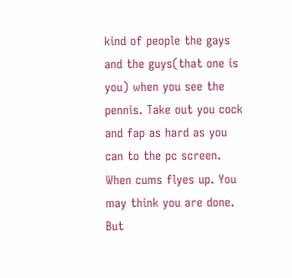kind of people the gays and the guys(that one is you) when you see the pennis. Take out you cock and fap as hard as you can to the pc screen. When cums flyes up. You may think you are done. But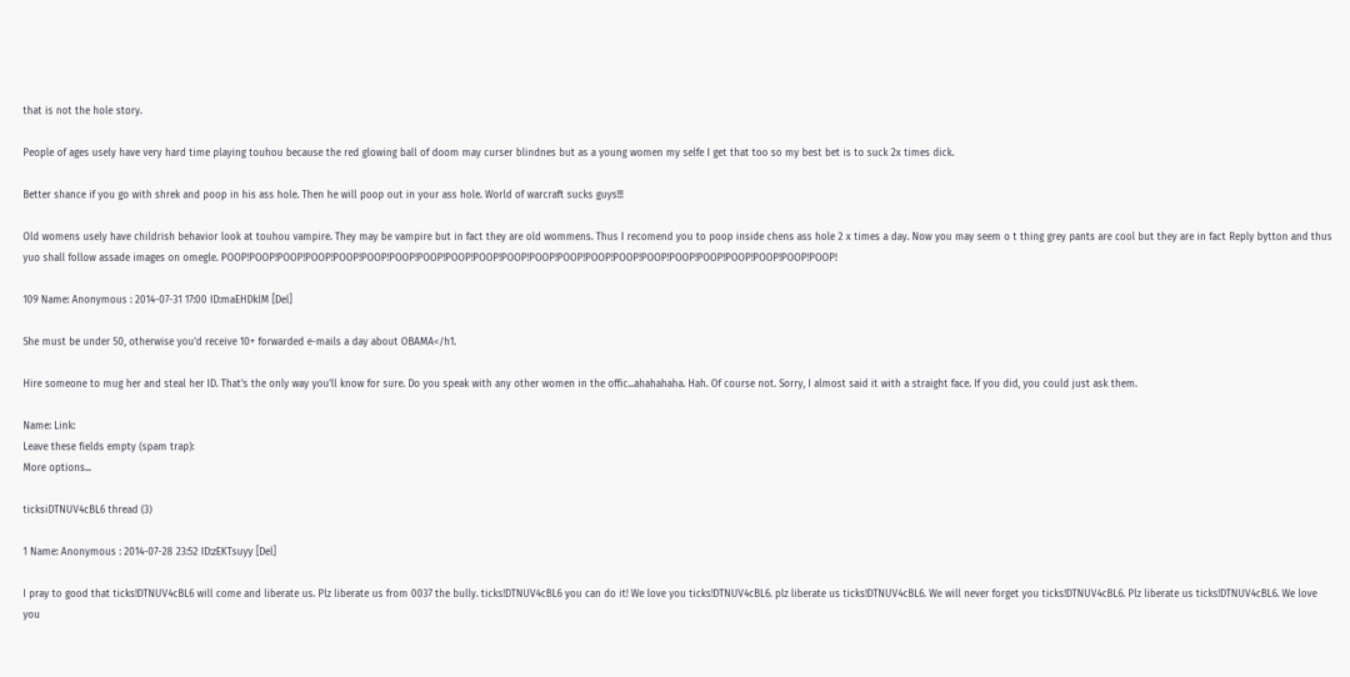that is not the hole story.

People of ages usely have very hard time playing touhou because the red glowing ball of doom may curser blindnes but as a young women my selfe I get that too so my best bet is to suck 2x times dick.

Better shance if you go with shrek and poop in his ass hole. Then he will poop out in your ass hole. World of warcraft sucks guys!!!

Old womens usely have childrish behavior look at touhou vampire. They may be vampire but in fact they are old wommens. Thus I recomend you to poop inside chens ass hole 2 x times a day. Now you may seem o t thing grey pants are cool but they are in fact Reply bytton and thus yuo shall follow assade images on omegle. POOP!POOP!POOP!POOP!POOP!POOP!POOP!POOP!POOP!POOP!POOP!POOP!POOP!POOP!POOP!POOP!POOP!POOP!POOP!POOP!POOP!POOP!

109 Name: Anonymous : 2014-07-31 17:00 ID:maEHDklM [Del]

She must be under 50, otherwise you'd receive 10+ forwarded e-mails a day about OBAMA</h1.

Hire someone to mug her and steal her ID. That's the only way you'll know for sure. Do you speak with any other women in the offic...ahahahaha. Hah. Of course not. Sorry, I almost said it with a straight face. If you did, you could just ask them.

Name: Link:
Leave these fields empty (spam trap):
More options...

ticksiDTNUV4cBL6 thread (3)

1 Name: Anonymous : 2014-07-28 23:52 ID:zEKTsuyy [Del]

I pray to good that ticks!DTNUV4cBL6 will come and liberate us. Plz liberate us from 0037 the bully. ticks!DTNUV4cBL6 you can do it! We love you ticks!DTNUV4cBL6. plz liberate us ticks!DTNUV4cBL6. We will never forget you ticks!DTNUV4cBL6. Plz liberate us ticks!DTNUV4cBL6. We love you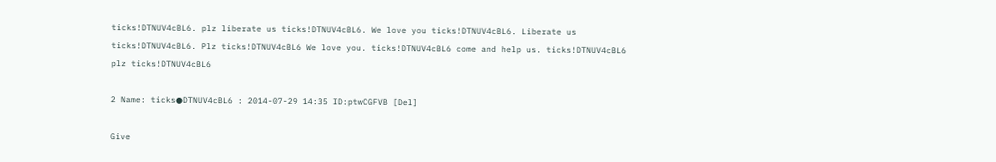ticks!DTNUV4cBL6. plz liberate us ticks!DTNUV4cBL6. We love you ticks!DTNUV4cBL6. Liberate us ticks!DTNUV4cBL6. Plz ticks!DTNUV4cBL6 We love you. ticks!DTNUV4cBL6 come and help us. ticks!DTNUV4cBL6 plz ticks!DTNUV4cBL6

2 Name: ticks●DTNUV4cBL6 : 2014-07-29 14:35 ID:ptwCGFVB [Del]

Give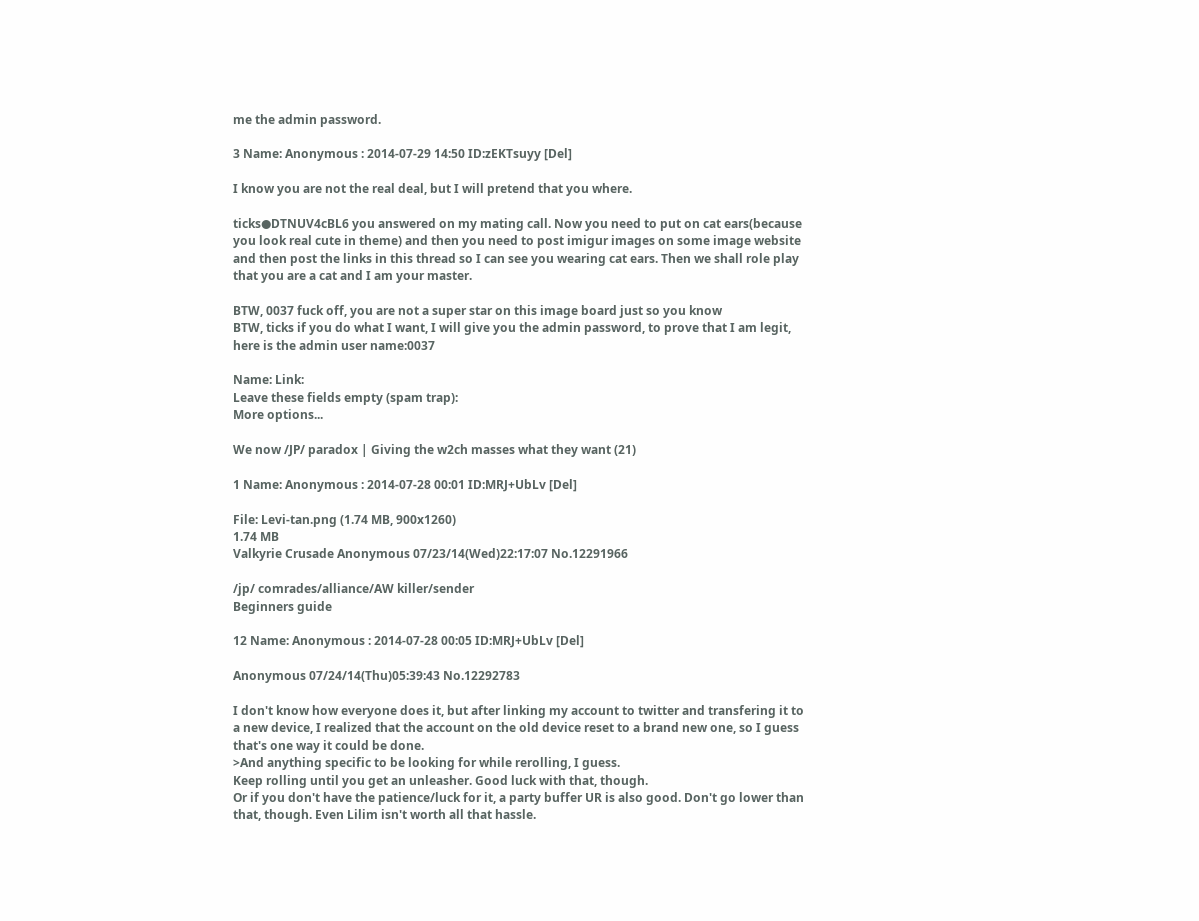me the admin password.

3 Name: Anonymous : 2014-07-29 14:50 ID:zEKTsuyy [Del]

I know you are not the real deal, but I will pretend that you where.

ticks●DTNUV4cBL6 you answered on my mating call. Now you need to put on cat ears(because you look real cute in theme) and then you need to post imigur images on some image website and then post the links in this thread so I can see you wearing cat ears. Then we shall role play that you are a cat and I am your master.

BTW, 0037 fuck off, you are not a super star on this image board just so you know
BTW, ticks if you do what I want, I will give you the admin password, to prove that I am legit, here is the admin user name:0037

Name: Link:
Leave these fields empty (spam trap):
More options...

We now /JP/ paradox | Giving the w2ch masses what they want (21)

1 Name: Anonymous : 2014-07-28 00:01 ID:MRJ+UbLv [Del]

File: Levi-tan.png (1.74 MB, 900x1260)
1.74 MB
Valkyrie Crusade Anonymous 07/23/14(Wed)22:17:07 No.12291966

/jp/ comrades/alliance/AW killer/sender
Beginners guide

12 Name: Anonymous : 2014-07-28 00:05 ID:MRJ+UbLv [Del]

Anonymous 07/24/14(Thu)05:39:43 No.12292783

I don't know how everyone does it, but after linking my account to twitter and transfering it to a new device, I realized that the account on the old device reset to a brand new one, so I guess that's one way it could be done.
>And anything specific to be looking for while rerolling, I guess.
Keep rolling until you get an unleasher. Good luck with that, though.
Or if you don't have the patience/luck for it, a party buffer UR is also good. Don't go lower than that, though. Even Lilim isn't worth all that hassle.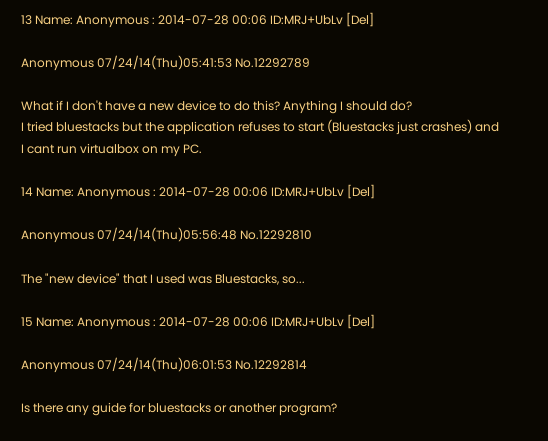13 Name: Anonymous : 2014-07-28 00:06 ID:MRJ+UbLv [Del]

Anonymous 07/24/14(Thu)05:41:53 No.12292789

What if I don't have a new device to do this? Anything I should do?
I tried bluestacks but the application refuses to start (Bluestacks just crashes) and I cant run virtualbox on my PC.

14 Name: Anonymous : 2014-07-28 00:06 ID:MRJ+UbLv [Del]

Anonymous 07/24/14(Thu)05:56:48 No.12292810

The "new device" that I used was Bluestacks, so...

15 Name: Anonymous : 2014-07-28 00:06 ID:MRJ+UbLv [Del]

Anonymous 07/24/14(Thu)06:01:53 No.12292814

Is there any guide for bluestacks or another program?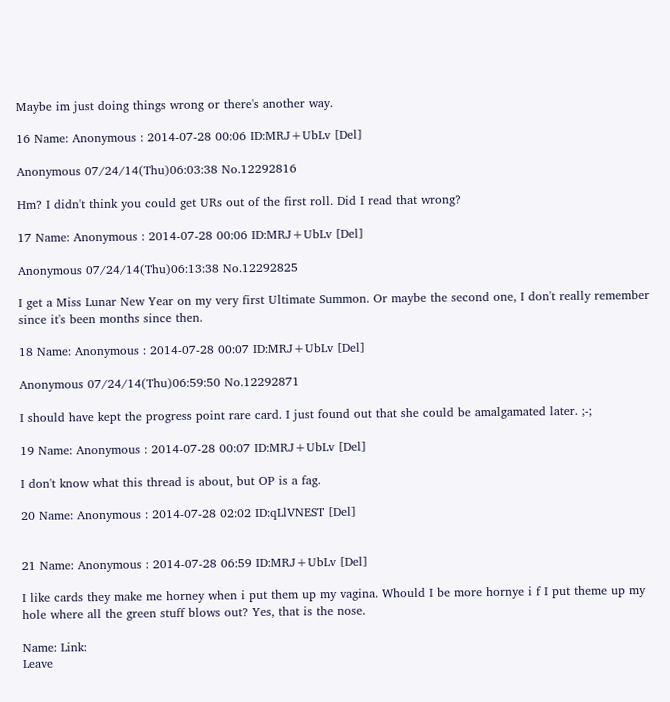Maybe im just doing things wrong or there's another way.

16 Name: Anonymous : 2014-07-28 00:06 ID:MRJ+UbLv [Del]

Anonymous 07/24/14(Thu)06:03:38 No.12292816

Hm? I didn't think you could get URs out of the first roll. Did I read that wrong?

17 Name: Anonymous : 2014-07-28 00:06 ID:MRJ+UbLv [Del]

Anonymous 07/24/14(Thu)06:13:38 No.12292825

I get a Miss Lunar New Year on my very first Ultimate Summon. Or maybe the second one, I don't really remember since it's been months since then.

18 Name: Anonymous : 2014-07-28 00:07 ID:MRJ+UbLv [Del]

Anonymous 07/24/14(Thu)06:59:50 No.12292871

I should have kept the progress point rare card. I just found out that she could be amalgamated later. ;-;

19 Name: Anonymous : 2014-07-28 00:07 ID:MRJ+UbLv [Del]

I don't know what this thread is about, but OP is a fag.

20 Name: Anonymous : 2014-07-28 02:02 ID:qLlVNEST [Del]


21 Name: Anonymous : 2014-07-28 06:59 ID:MRJ+UbLv [Del]

I like cards they make me horney when i put them up my vagina. Whould I be more hornye i f I put theme up my hole where all the green stuff blows out? Yes, that is the nose.

Name: Link:
Leave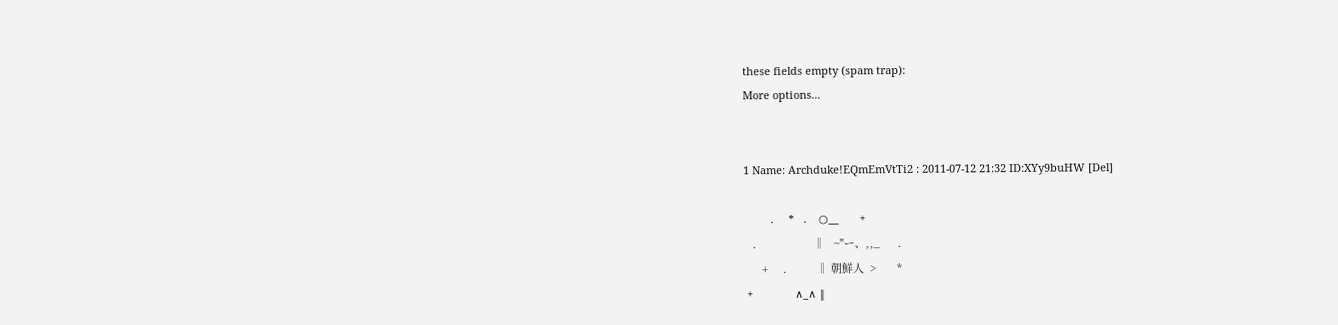these fields empty (spam trap):
More options...


1 Name: Archduke!EQmEmVtTi2 : 2011-07-12 21:32 ID:XYy9buHW [Del]

         .     *   .    ○__       +
   .                   ‖   ~"ー、,,_      .
      +     .          ‖ 朝鮮人  >       *
 +              ∧_∧ ‖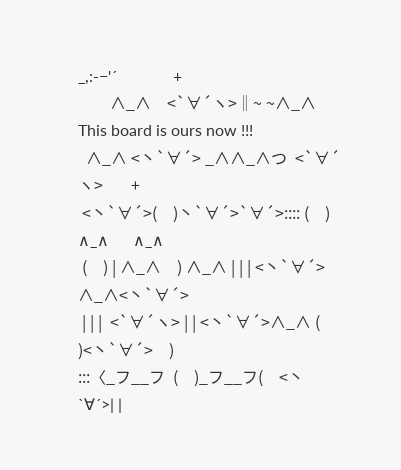_,:-−'´              +
        ∧_∧    <`∀´ヽ>‖~ ~∧_∧  This board is ours now !!!
  ∧_∧ <丶`∀´> _∧∧_∧つ  <`∀´ヽ>       +
 <丶`∀´>(    )丶`∀´>`∀´>:::: (    ) ∧_∧      ∧_∧
 (    ) | ∧_∧    ) ∧_∧ | | | <丶`∀´> ∧_∧<丶`∀´>
 | | |  <`∀´ヽ> | | <丶`∀´>∧_∧ (     )<丶`∀´>    )
:::〈_フ__フ  (    )_フ__フ(    <丶`∀´>| |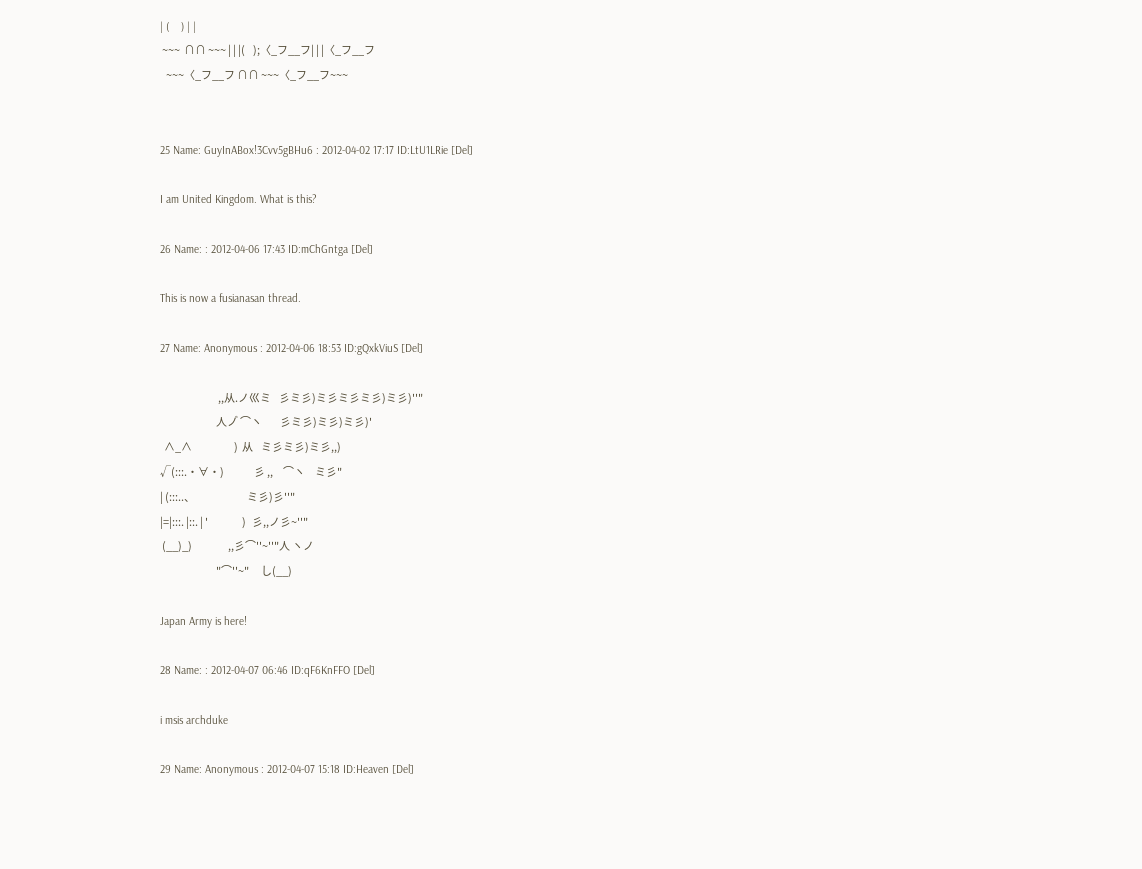| (    ) | |
 ~~~  ∩∩ ~~~ | | |(    );〈_フ__フ| | |〈_フ__フ
   ~~~〈_フ__フ ∩∩ ~~~〈_フ__フ~~~


25 Name: GuyInABox!3Cvv5gBHu6 : 2012-04-02 17:17 ID:LtU1LRie [Del]

I am United Kingdom. What is this?

26 Name: : 2012-04-06 17:43 ID:mChGntga [Del]

This is now a fusianasan thread.

27 Name: Anonymous : 2012-04-06 18:53 ID:gQxkViuS [Del]

                             ,,从.ノ巛ミ    彡ミ彡)ミ彡ミ彡ミ彡)ミ彡)''"
                            人ノ゙ ⌒ヽ         彡ミ彡)ミ彡)ミ彡)'
  ∧_∧                     )  从    ミ彡ミ彡)ミ彡,,)
√(:::.・∀・)               彡 ,,     ⌒ヽ     ミ彡"
| (:::..、                          ミ彡)彡''"
|=|:::. |::. | '                 )   彡,,ノ彡~''"
 (__)_)                  ,,彡⌒''~''"人 ヽノ
                            "⌒''~"      し(__)

Japan Army is here!

28 Name: : 2012-04-07 06:46 ID:qF6KnFFO [Del]

i msis archduke

29 Name: Anonymous : 2012-04-07 15:18 ID:Heaven [Del]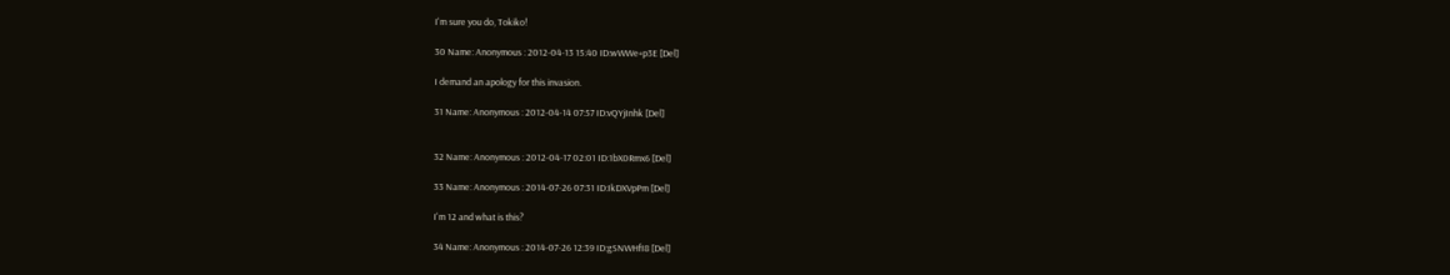I'm sure you do, Tokiko!

30 Name: Anonymous : 2012-04-13 15:40 ID:wWWe+p3E [Del]

I demand an apology for this invasion.

31 Name: Anonymous : 2012-04-14 07:57 ID:vQYjInhk [Del]


32 Name: Anonymous : 2012-04-17 02:01 ID:1bX0Rmx6 [Del]

33 Name: Anonymous : 2014-07-26 07:31 ID:IkDXVpPm [Del]

I'm 12 and what is this?

34 Name: Anonymous : 2014-07-26 12:39 ID:gSNWHfI8 [Del]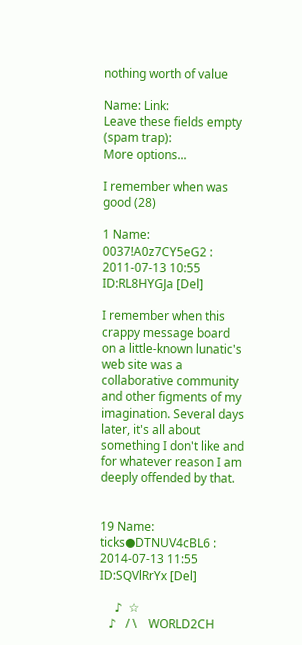nothing worth of value

Name: Link:
Leave these fields empty (spam trap):
More options...

I remember when was good (28)

1 Name: 0037!A0z7CY5eG2 : 2011-07-13 10:55 ID:RL8HYGJa [Del]

I remember when this crappy message board on a little-known lunatic's web site was a collaborative community and other figments of my imagination. Several days later, it's all about something I don't like and for whatever reason I am deeply offended by that.


19 Name: ticks●DTNUV4cBL6 : 2014-07-13 11:55 ID:SQVlRrYx [Del]

     ♪  ☆
   ♪   / \    WORLD2CH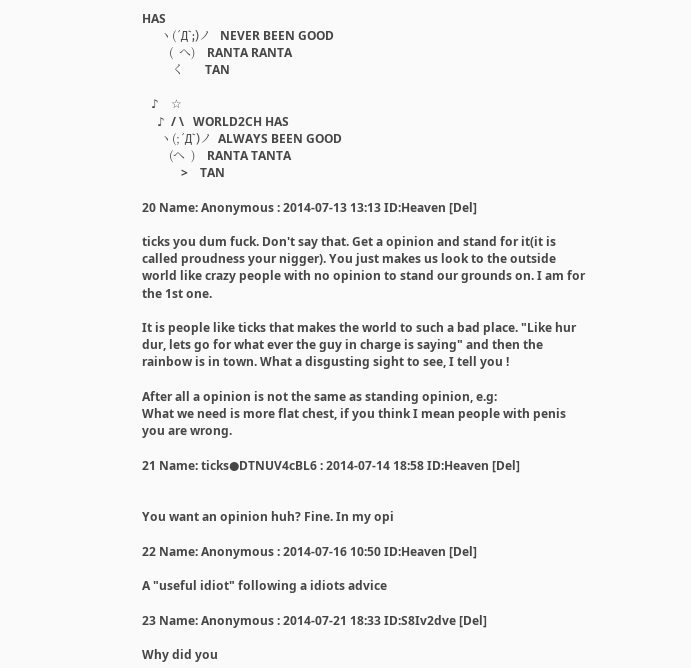HAS
      ヽ(´Д`;)ノ   NEVER BEEN GOOD
         (  へ)    RANTA RANTA
          く       TAN

   ♪    ☆
     ♪  / \   WORLD2CH HAS
      ヽ(;´Д`)ノ  ALWAYS BEEN GOOD
         (へ  )    RANTA TANTA
             >    TAN

20 Name: Anonymous : 2014-07-13 13:13 ID:Heaven [Del]

ticks you dum fuck. Don't say that. Get a opinion and stand for it(it is called proudness your nigger). You just makes us look to the outside world like crazy people with no opinion to stand our grounds on. I am for the 1st one.

It is people like ticks that makes the world to such a bad place. "Like hur dur, lets go for what ever the guy in charge is saying" and then the rainbow is in town. What a disgusting sight to see, I tell you !

After all a opinion is not the same as standing opinion, e.g:
What we need is more flat chest, if you think I mean people with penis you are wrong.

21 Name: ticks●DTNUV4cBL6 : 2014-07-14 18:58 ID:Heaven [Del]


You want an opinion huh? Fine. In my opi

22 Name: Anonymous : 2014-07-16 10:50 ID:Heaven [Del]

A "useful idiot" following a idiots advice

23 Name: Anonymous : 2014-07-21 18:33 ID:S8Iv2dve [Del]

Why did you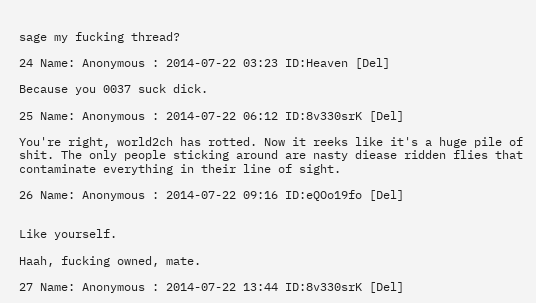sage my fucking thread?

24 Name: Anonymous : 2014-07-22 03:23 ID:Heaven [Del]

Because you 0037 suck dick.

25 Name: Anonymous : 2014-07-22 06:12 ID:8v330srK [Del]

You're right, world2ch has rotted. Now it reeks like it's a huge pile of shit. The only people sticking around are nasty diease ridden flies that contaminate everything in their line of sight.

26 Name: Anonymous : 2014-07-22 09:16 ID:eQOo19fo [Del]


Like yourself.

Haah, fucking owned, mate.

27 Name: Anonymous : 2014-07-22 13:44 ID:8v330srK [Del]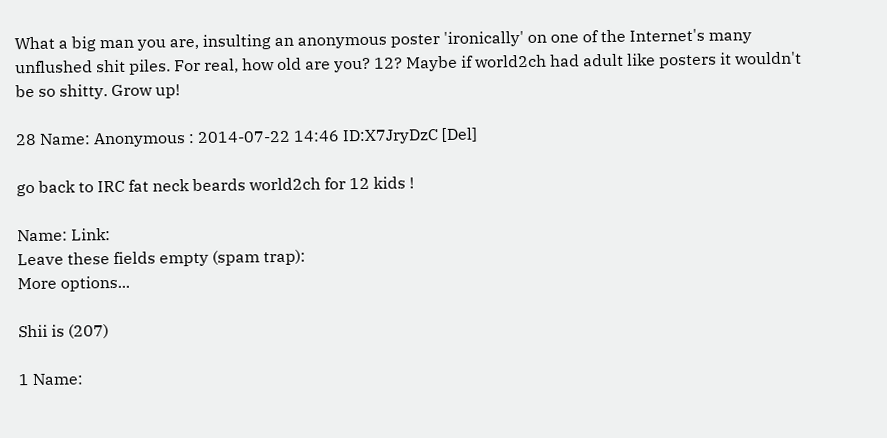What a big man you are, insulting an anonymous poster 'ironically' on one of the Internet's many unflushed shit piles. For real, how old are you? 12? Maybe if world2ch had adult like posters it wouldn't be so shitty. Grow up!

28 Name: Anonymous : 2014-07-22 14:46 ID:X7JryDzC [Del]

go back to IRC fat neck beards world2ch for 12 kids !

Name: Link:
Leave these fields empty (spam trap):
More options...

Shii is (207)

1 Name: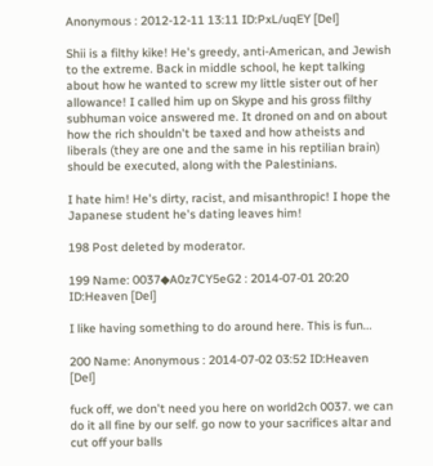Anonymous : 2012-12-11 13:11 ID:PxL/uqEY [Del]

Shii is a filthy kike! He's greedy, anti-American, and Jewish to the extreme. Back in middle school, he kept talking about how he wanted to screw my little sister out of her allowance! I called him up on Skype and his gross filthy subhuman voice answered me. It droned on and on about how the rich shouldn't be taxed and how atheists and liberals (they are one and the same in his reptilian brain) should be executed, along with the Palestinians.

I hate him! He's dirty, racist, and misanthropic! I hope the Japanese student he's dating leaves him!

198 Post deleted by moderator.

199 Name: 0037◆A0z7CY5eG2 : 2014-07-01 20:20 ID:Heaven [Del]

I like having something to do around here. This is fun...

200 Name: Anonymous : 2014-07-02 03:52 ID:Heaven [Del]

fuck off, we don't need you here on world2ch 0037. we can do it all fine by our self. go now to your sacrifices altar and cut off your balls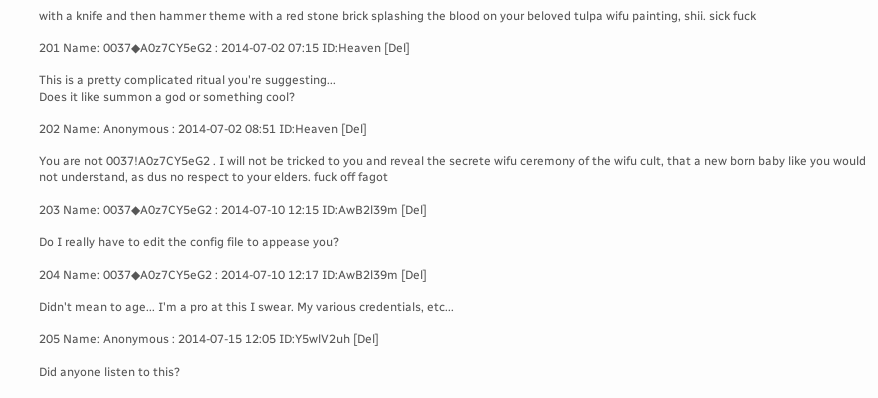with a knife and then hammer theme with a red stone brick splashing the blood on your beloved tulpa wifu painting, shii. sick fuck

201 Name: 0037◆A0z7CY5eG2 : 2014-07-02 07:15 ID:Heaven [Del]

This is a pretty complicated ritual you're suggesting...
Does it like summon a god or something cool?

202 Name: Anonymous : 2014-07-02 08:51 ID:Heaven [Del]

You are not 0037!A0z7CY5eG2 . I will not be tricked to you and reveal the secrete wifu ceremony of the wifu cult, that a new born baby like you would not understand, as dus no respect to your elders. fuck off fagot

203 Name: 0037◆A0z7CY5eG2 : 2014-07-10 12:15 ID:AwB2l39m [Del]

Do I really have to edit the config file to appease you?

204 Name: 0037◆A0z7CY5eG2 : 2014-07-10 12:17 ID:AwB2l39m [Del]

Didn't mean to age... I'm a pro at this I swear. My various credentials, etc...

205 Name: Anonymous : 2014-07-15 12:05 ID:Y5wlV2uh [Del]

Did anyone listen to this?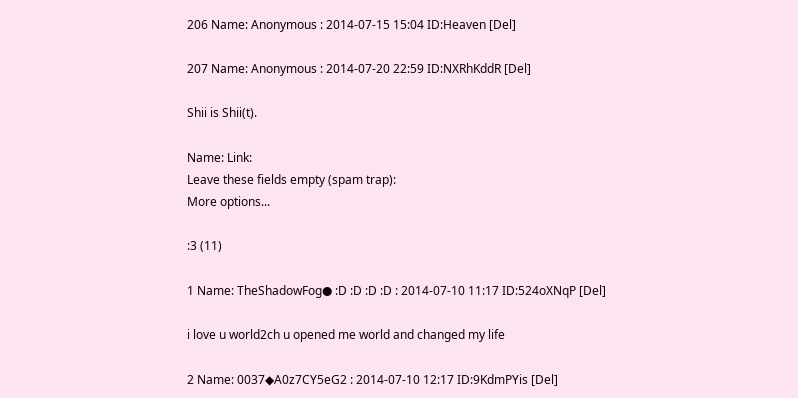206 Name: Anonymous : 2014-07-15 15:04 ID:Heaven [Del]

207 Name: Anonymous : 2014-07-20 22:59 ID:NXRhKddR [Del]

Shii is Shii(t).

Name: Link:
Leave these fields empty (spam trap):
More options...

:3 (11)

1 Name: TheShadowFog● :D :D :D :D : 2014-07-10 11:17 ID:524oXNqP [Del]

i love u world2ch u opened me world and changed my life

2 Name: 0037◆A0z7CY5eG2 : 2014-07-10 12:17 ID:9KdmPYis [Del]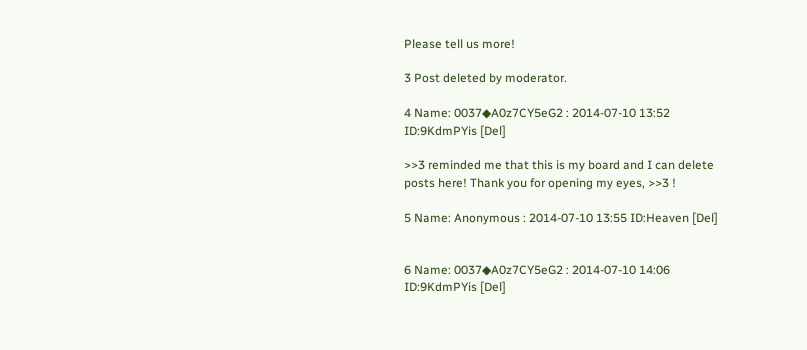Please tell us more!

3 Post deleted by moderator.

4 Name: 0037◆A0z7CY5eG2 : 2014-07-10 13:52 ID:9KdmPYis [Del]

>>3 reminded me that this is my board and I can delete posts here! Thank you for opening my eyes, >>3 !

5 Name: Anonymous : 2014-07-10 13:55 ID:Heaven [Del]


6 Name: 0037◆A0z7CY5eG2 : 2014-07-10 14:06 ID:9KdmPYis [Del]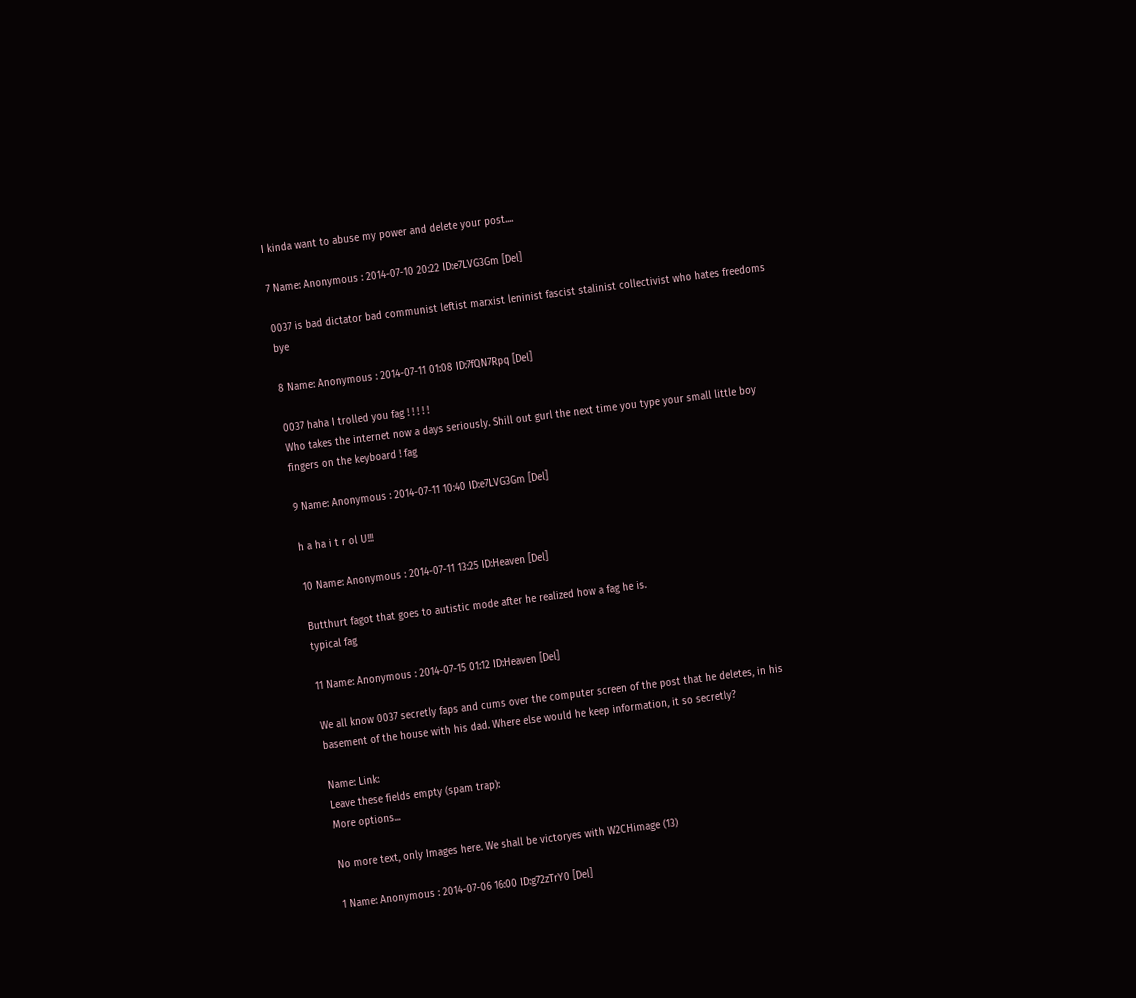I kinda want to abuse my power and delete your post....

7 Name: Anonymous : 2014-07-10 20:22 ID:e7LVG3Gm [Del]

0037 is bad dictator bad communist leftist marxist leninist fascist stalinist collectivist who hates freedoms bye

8 Name: Anonymous : 2014-07-11 01:08 ID:7fQN7Rpq [Del]

0037 haha I trolled you fag ! ! ! ! !
Who takes the internet now a days seriously. Shill out gurl the next time you type your small little boy fingers on the keyboard ! fag

9 Name: Anonymous : 2014-07-11 10:40 ID:e7LVG3Gm [Del]

h a ha i t r ol U!!!

10 Name: Anonymous : 2014-07-11 13:25 ID:Heaven [Del]

Butthurt fagot that goes to autistic mode after he realized how a fag he is.
typical fag

11 Name: Anonymous : 2014-07-15 01:12 ID:Heaven [Del]

We all know 0037 secretly faps and cums over the computer screen of the post that he deletes, in his basement of the house with his dad. Where else would he keep information, it so secretly?

Name: Link:
Leave these fields empty (spam trap):
More options...

No more text, only Images here. We shall be victoryes with W2CHimage (13)

1 Name: Anonymous : 2014-07-06 16:00 ID:g72zTrY0 [Del]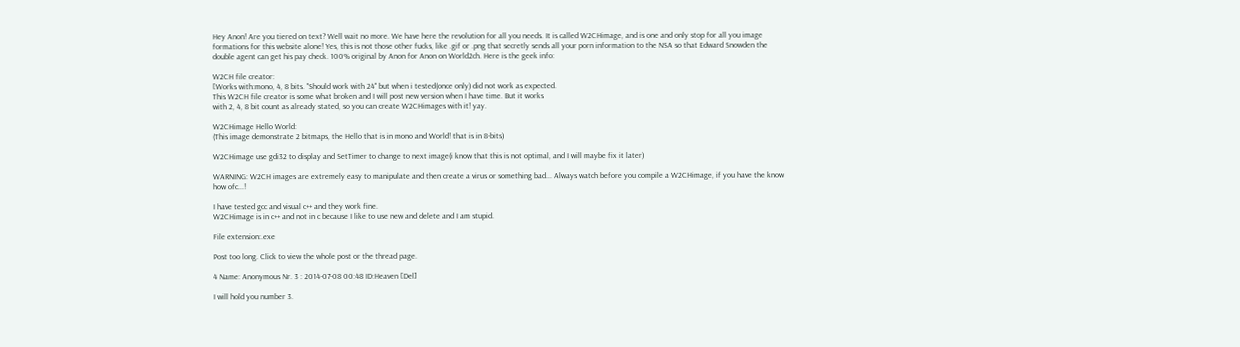Hey Anon! Are you tiered on text? Well wait no more. We have here the revolution for all you needs. It is called W2CHimage, and is one and only stop for all you image formations for this website alone! Yes, this is not those other fucks, like .gif or .png that secretly sends all your porn information to the NSA so that Edward Snowden the double agent can get his pay check. 100% original by Anon for Anon on World2ch. Here is the geek info:

W2CH file creator:
[Works with:mono, 4, 8 bits. "Should work with 24" but when i tested(once only) did not work as expected.
This W2CH file creator is some what broken and I will post new version when I have time. But it works
with 2, 4, 8 bit count as already stated, so you can create W2CHimages with it! yay.

W2CHimage Hello World:
(This image demonstrate 2 bitmaps, the Hello that is in mono and World! that is in 8-bits)

W2CHimage use gdi32 to display and SetTimer to change to next image(i know that this is not optimal, and I will maybe fix it later)

WARNING: W2CH images are extremely easy to manipulate and then create a virus or something bad... Always watch before you compile a W2CHimage, if you have the know how ofc...!

I have tested gcc and visual c++ and they work fine.
W2CHimage is in c++ and not in c because I like to use new and delete and I am stupid.

File extension:.exe

Post too long. Click to view the whole post or the thread page.

4 Name: Anonymous Nr. 3 : 2014-07-08 00:48 ID:Heaven [Del]

I will hold you number 3.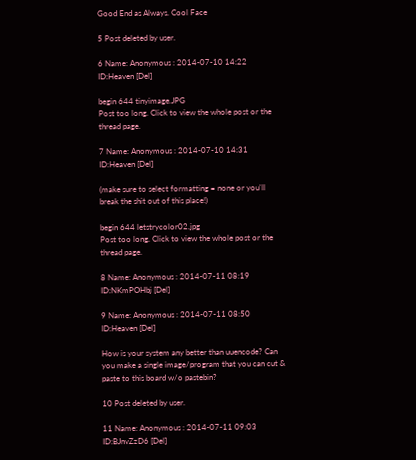Good End as Always. Cool Face

5 Post deleted by user.

6 Name: Anonymous : 2014-07-10 14:22 ID:Heaven [Del]

begin 644 tinyimage.JPG
Post too long. Click to view the whole post or the thread page.

7 Name: Anonymous : 2014-07-10 14:31 ID:Heaven [Del]

(make sure to select formatting = none or you'll break the shit out of this place!)

begin 644 letstrycolor02.jpg
Post too long. Click to view the whole post or the thread page.

8 Name: Anonymous : 2014-07-11 08:19 ID:NKmPOHbj [Del]

9 Name: Anonymous : 2014-07-11 08:50 ID:Heaven [Del]

How is your system any better than uuencode? Can you make a single image/program that you can cut & paste to this board w/o pastebin?

10 Post deleted by user.

11 Name: Anonymous : 2014-07-11 09:03 ID:BJnvZzD6 [Del]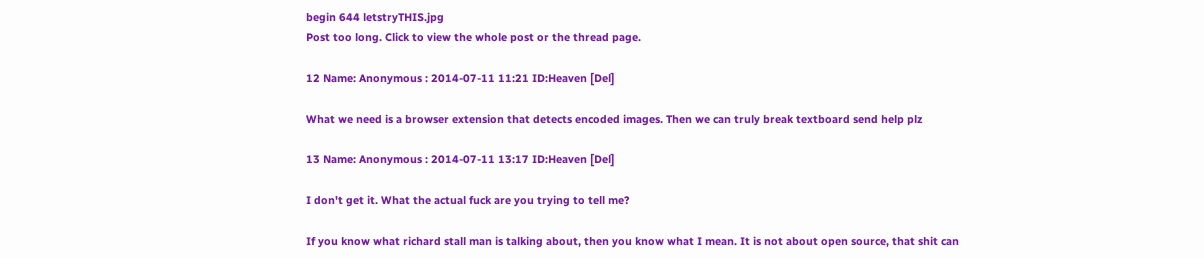begin 644 letstryTHIS.jpg
Post too long. Click to view the whole post or the thread page.

12 Name: Anonymous : 2014-07-11 11:21 ID:Heaven [Del]

What we need is a browser extension that detects encoded images. Then we can truly break textboard send help plz

13 Name: Anonymous : 2014-07-11 13:17 ID:Heaven [Del]

I don't get it. What the actual fuck are you trying to tell me?

If you know what richard stall man is talking about, then you know what I mean. It is not about open source, that shit can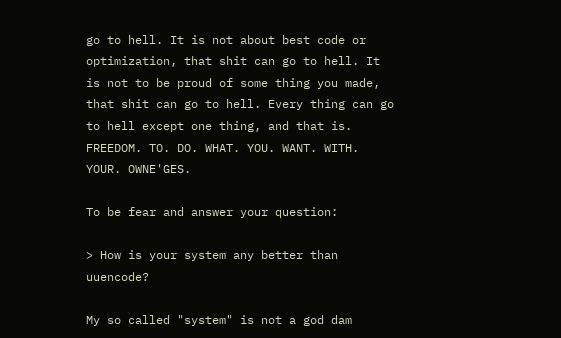go to hell. It is not about best code or optimization, that shit can go to hell. It is not to be proud of some thing you made, that shit can go to hell. Every thing can go to hell except one thing, and that is. FREEDOM. TO. DO. WHAT. YOU. WANT. WITH. YOUR. OWNE'GES.

To be fear and answer your question:

> How is your system any better than uuencode?

My so called "system" is not a god dam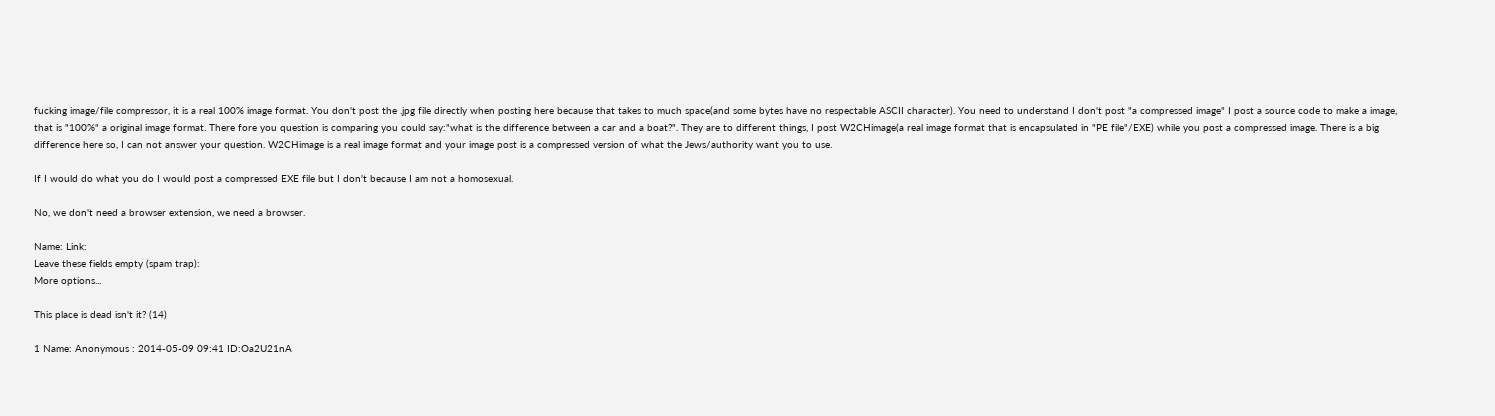fucking image/file compressor, it is a real 100% image format. You don't post the .jpg file directly when posting here because that takes to much space(and some bytes have no respectable ASCII character). You need to understand I don't post "a compressed image" I post a source code to make a image, that is "100%" a original image format. There fore you question is comparing you could say:"what is the difference between a car and a boat?". They are to different things, I post W2CHimage(a real image format that is encapsulated in "PE file"/EXE) while you post a compressed image. There is a big difference here so, I can not answer your question. W2CHimage is a real image format and your image post is a compressed version of what the Jews/authority want you to use.

If I would do what you do I would post a compressed EXE file but I don't because I am not a homosexual.

No, we don't need a browser extension, we need a browser.

Name: Link:
Leave these fields empty (spam trap):
More options...

This place is dead isn't it? (14)

1 Name: Anonymous : 2014-05-09 09:41 ID:Oa2U21nA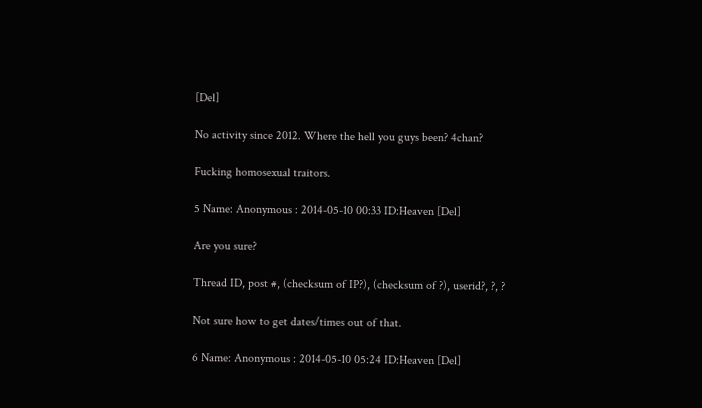[Del]

No activity since 2012. Where the hell you guys been? 4chan?

Fucking homosexual traitors.

5 Name: Anonymous : 2014-05-10 00:33 ID:Heaven [Del]

Are you sure?

Thread ID, post #, (checksum of IP?), (checksum of ?), userid?, ?, ?

Not sure how to get dates/times out of that.

6 Name: Anonymous : 2014-05-10 05:24 ID:Heaven [Del]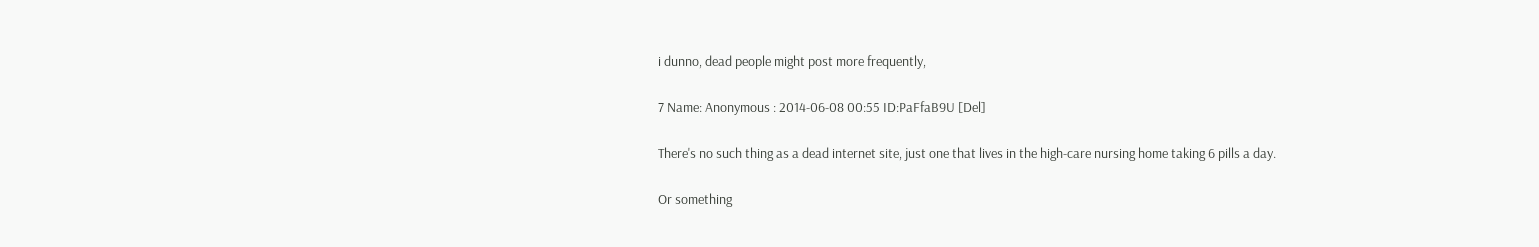i dunno, dead people might post more frequently,

7 Name: Anonymous : 2014-06-08 00:55 ID:PaFfaB9U [Del]

There's no such thing as a dead internet site, just one that lives in the high-care nursing home taking 6 pills a day.

Or something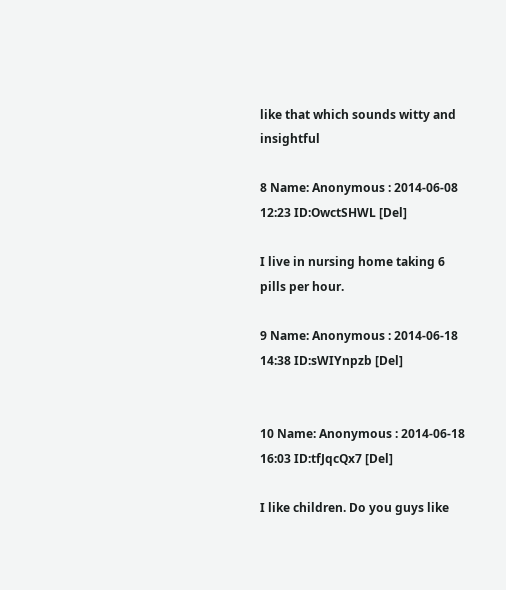like that which sounds witty and insightful

8 Name: Anonymous : 2014-06-08 12:23 ID:OwctSHWL [Del]

I live in nursing home taking 6 pills per hour.

9 Name: Anonymous : 2014-06-18 14:38 ID:sWIYnpzb [Del]


10 Name: Anonymous : 2014-06-18 16:03 ID:tfJqcQx7 [Del]

I like children. Do you guys like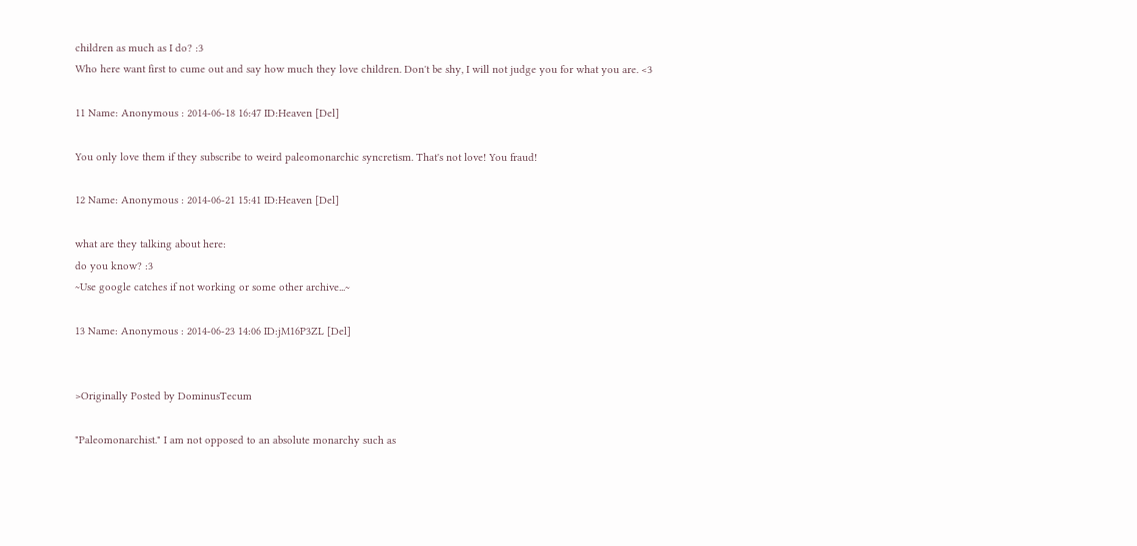children as much as I do? :3
Who here want first to cume out and say how much they love children. Don't be shy, I will not judge you for what you are. <3

11 Name: Anonymous : 2014-06-18 16:47 ID:Heaven [Del]

You only love them if they subscribe to weird paleomonarchic syncretism. That's not love! You fraud!

12 Name: Anonymous : 2014-06-21 15:41 ID:Heaven [Del]

what are they talking about here:
do you know? :3
~Use google catches if not working or some other archive...~

13 Name: Anonymous : 2014-06-23 14:06 ID:jM16P3ZL [Del]


>Originally Posted by DominusTecum

"Paleomonarchist." I am not opposed to an absolute monarchy such as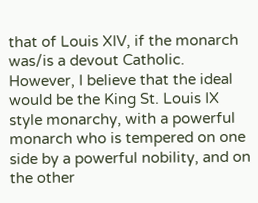that of Louis XIV, if the monarch was/is a devout Catholic. However, I believe that the ideal would be the King St. Louis IX style monarchy, with a powerful monarch who is tempered on one side by a powerful nobility, and on the other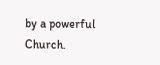by a powerful Church.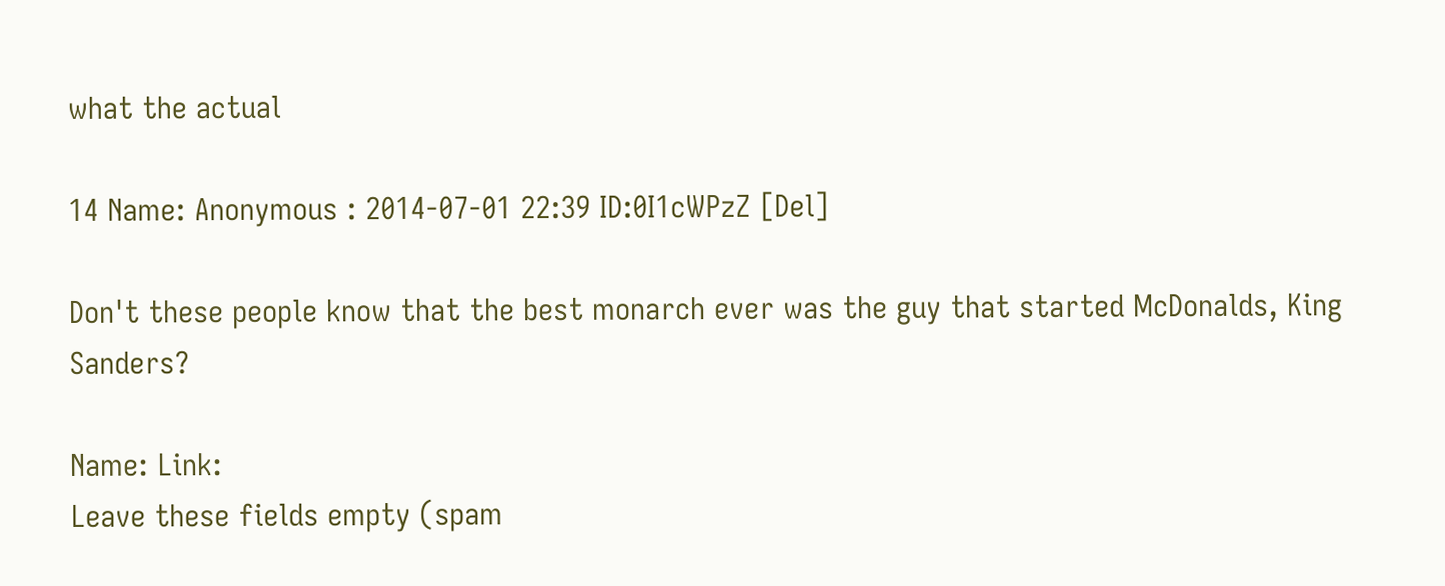what the actual

14 Name: Anonymous : 2014-07-01 22:39 ID:0I1cWPzZ [Del]

Don't these people know that the best monarch ever was the guy that started McDonalds, King Sanders?

Name: Link:
Leave these fields empty (spam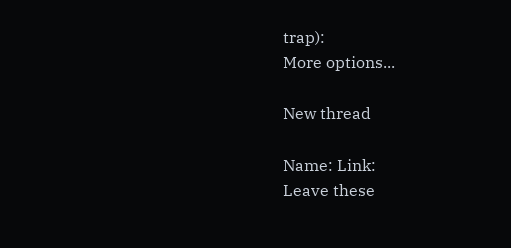trap):
More options...

New thread

Name: Link:
Leave these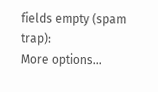fields empty (spam trap):
More options...